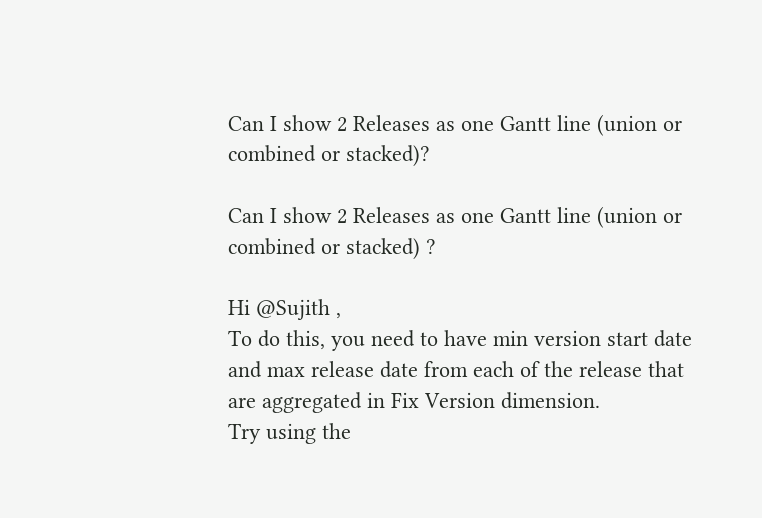Can I show 2 Releases as one Gantt line (union or combined or stacked)?

Can I show 2 Releases as one Gantt line (union or combined or stacked) ?

Hi @Sujith ,
To do this, you need to have min version start date and max release date from each of the release that are aggregated in Fix Version dimension.
Try using the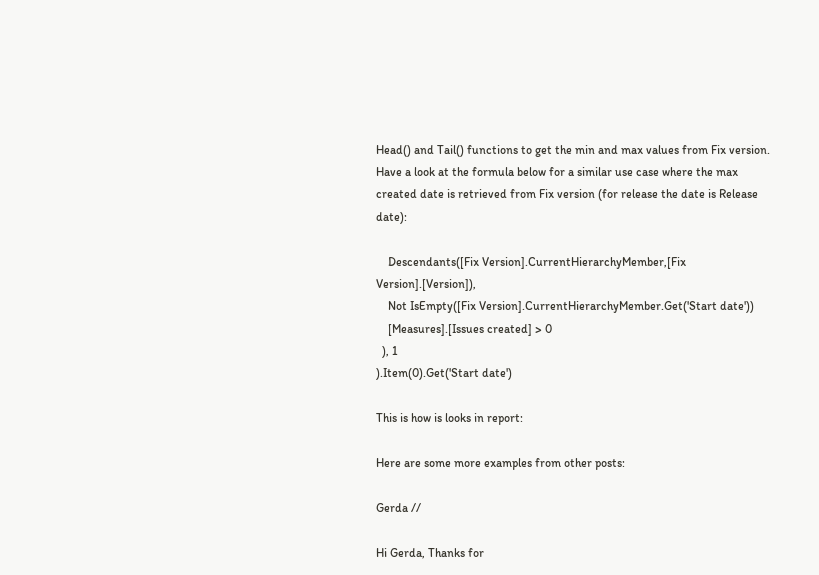Head() and Tail() functions to get the min and max values from Fix version. Have a look at the formula below for a similar use case where the max created date is retrieved from Fix version (for release the date is Release date):

    Descendants([Fix Version].CurrentHierarchyMember,[Fix Version].[Version]),
    Not IsEmpty([Fix Version].CurrentHierarchyMember.Get('Start date'))
    [Measures].[Issues created] > 0
  ), 1
).Item(0).Get('Start date')

This is how is looks in report:

Here are some more examples from other posts:

Gerda //

Hi Gerda, Thanks for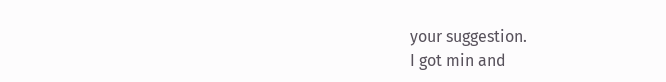your suggestion.
I got min and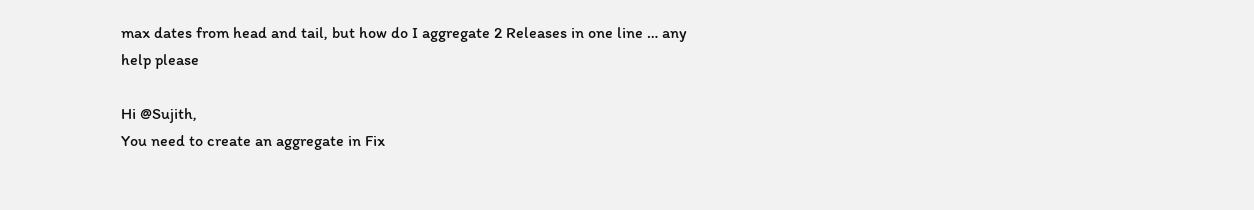max dates from head and tail, but how do I aggregate 2 Releases in one line … any help please

Hi @Sujith,
You need to create an aggregate in Fix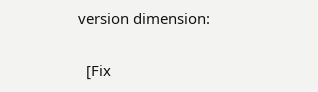version dimension:

  [Fix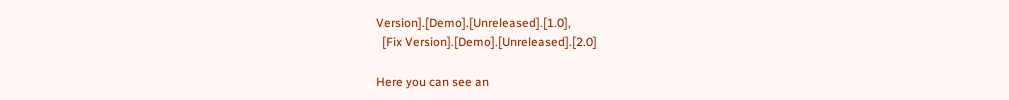Version].[Demo].[Unreleased].[1.0],
  [Fix Version].[Demo].[Unreleased].[2.0]

Here you can see an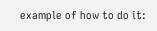example of how to do it: